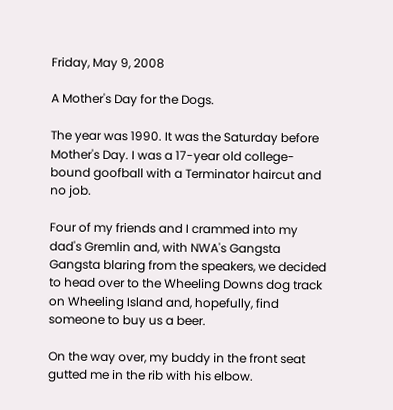Friday, May 9, 2008

A Mother's Day for the Dogs.

The year was 1990. It was the Saturday before Mother's Day. I was a 17-year old college-bound goofball with a Terminator haircut and no job.

Four of my friends and I crammed into my dad's Gremlin and, with NWA's Gangsta Gangsta blaring from the speakers, we decided to head over to the Wheeling Downs dog track on Wheeling Island and, hopefully, find someone to buy us a beer.

On the way over, my buddy in the front seat gutted me in the rib with his elbow.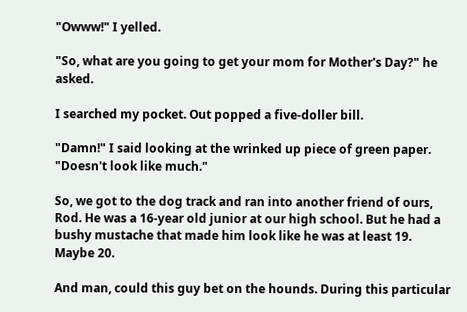"Owww!" I yelled.

"So, what are you going to get your mom for Mother's Day?" he asked.

I searched my pocket. Out popped a five-doller bill.

"Damn!" I said looking at the wrinked up piece of green paper. "Doesn't look like much."

So, we got to the dog track and ran into another friend of ours, Rod. He was a 16-year old junior at our high school. But he had a bushy mustache that made him look like he was at least 19. Maybe 20.

And man, could this guy bet on the hounds. During this particular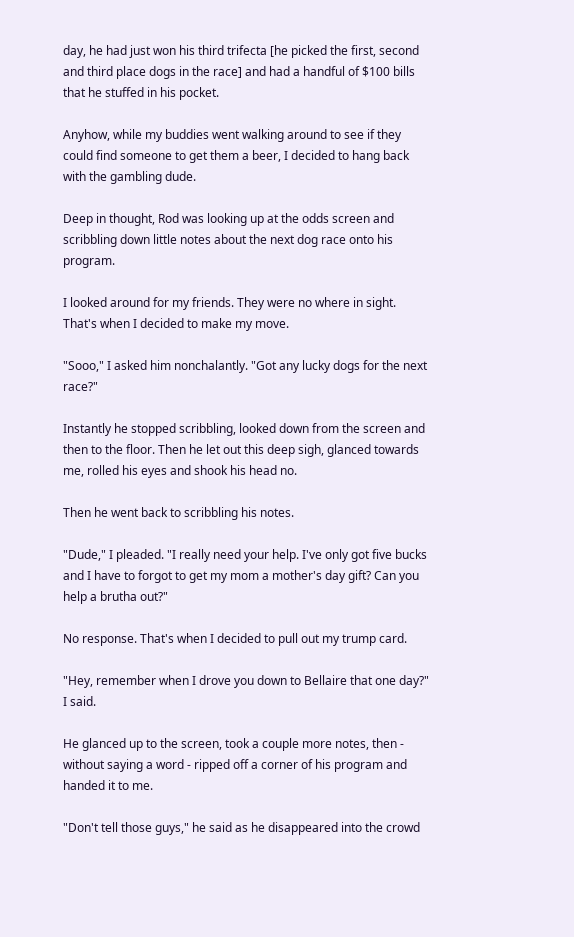day, he had just won his third trifecta [he picked the first, second and third place dogs in the race] and had a handful of $100 bills that he stuffed in his pocket.

Anyhow, while my buddies went walking around to see if they could find someone to get them a beer, I decided to hang back with the gambling dude.

Deep in thought, Rod was looking up at the odds screen and scribbling down little notes about the next dog race onto his program.

I looked around for my friends. They were no where in sight. That's when I decided to make my move.

"Sooo," I asked him nonchalantly. "Got any lucky dogs for the next race?"

Instantly he stopped scribbling, looked down from the screen and then to the floor. Then he let out this deep sigh, glanced towards me, rolled his eyes and shook his head no.

Then he went back to scribbling his notes.

"Dude," I pleaded. "I really need your help. I've only got five bucks and I have to forgot to get my mom a mother's day gift? Can you help a brutha out?"

No response. That's when I decided to pull out my trump card.

"Hey, remember when I drove you down to Bellaire that one day?" I said.

He glanced up to the screen, took a couple more notes, then - without saying a word - ripped off a corner of his program and handed it to me.

"Don't tell those guys," he said as he disappeared into the crowd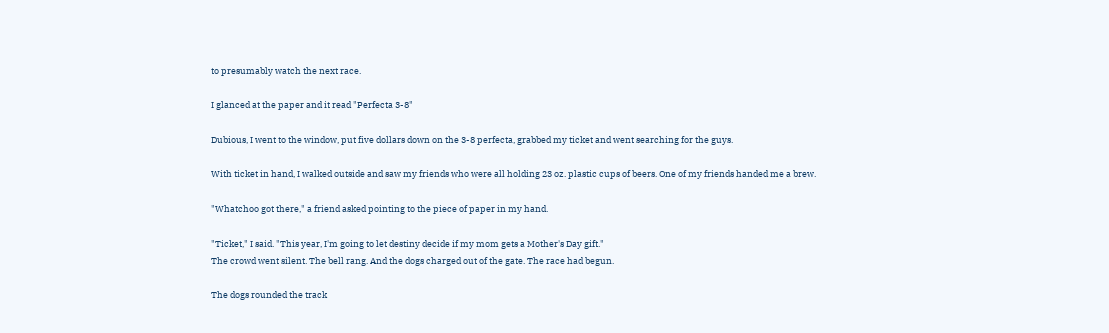to presumably watch the next race.

I glanced at the paper and it read "Perfecta 3-8"

Dubious, I went to the window, put five dollars down on the 3-8 perfecta, grabbed my ticket and went searching for the guys.

With ticket in hand, I walked outside and saw my friends who were all holding 23 oz. plastic cups of beers. One of my friends handed me a brew.

"Whatchoo got there," a friend asked pointing to the piece of paper in my hand.

"Ticket," I said. "This year, I'm going to let destiny decide if my mom gets a Mother's Day gift."
The crowd went silent. The bell rang. And the dogs charged out of the gate. The race had begun.

The dogs rounded the track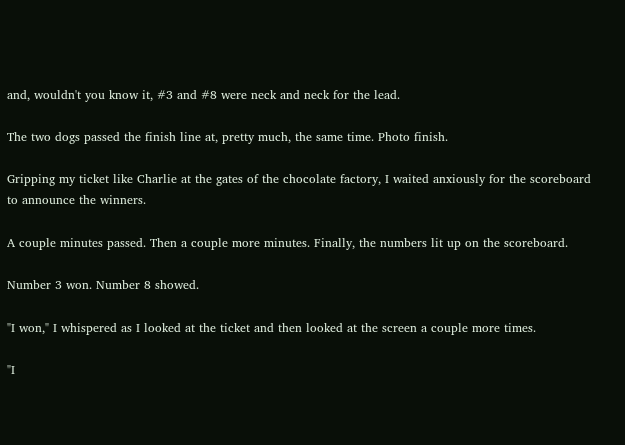and, wouldn't you know it, #3 and #8 were neck and neck for the lead.

The two dogs passed the finish line at, pretty much, the same time. Photo finish.

Gripping my ticket like Charlie at the gates of the chocolate factory, I waited anxiously for the scoreboard to announce the winners.

A couple minutes passed. Then a couple more minutes. Finally, the numbers lit up on the scoreboard.

Number 3 won. Number 8 showed.

"I won," I whispered as I looked at the ticket and then looked at the screen a couple more times.

"I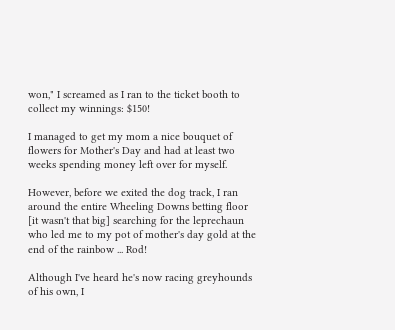won," I screamed as I ran to the ticket booth to collect my winnings: $150!

I managed to get my mom a nice bouquet of flowers for Mother's Day and had at least two weeks spending money left over for myself.

However, before we exited the dog track, I ran around the entire Wheeling Downs betting floor [it wasn't that big] searching for the leprechaun who led me to my pot of mother's day gold at the end of the rainbow ... Rod!

Although I've heard he's now racing greyhounds of his own, I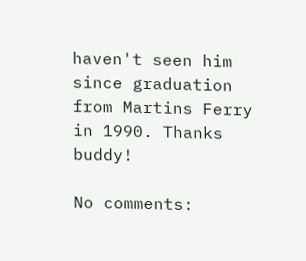haven't seen him since graduation from Martins Ferry in 1990. Thanks buddy!

No comments: